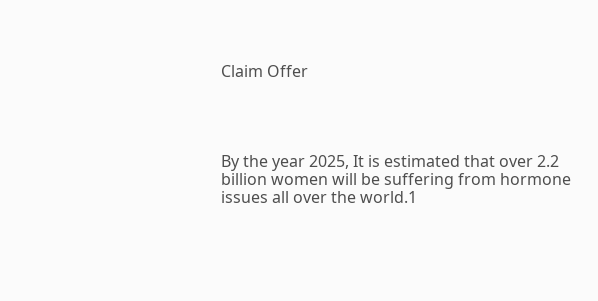Claim Offer




By the year 2025, It is estimated that over 2.2 billion women will be suffering from hormone issues all over the world.1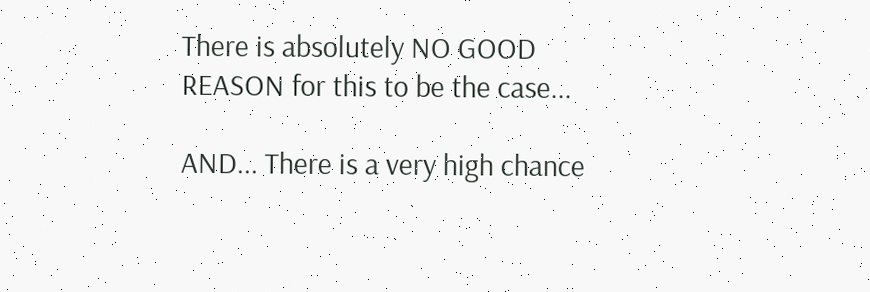There is absolutely NO GOOD REASON for this to be the case...

AND... There is a very high chance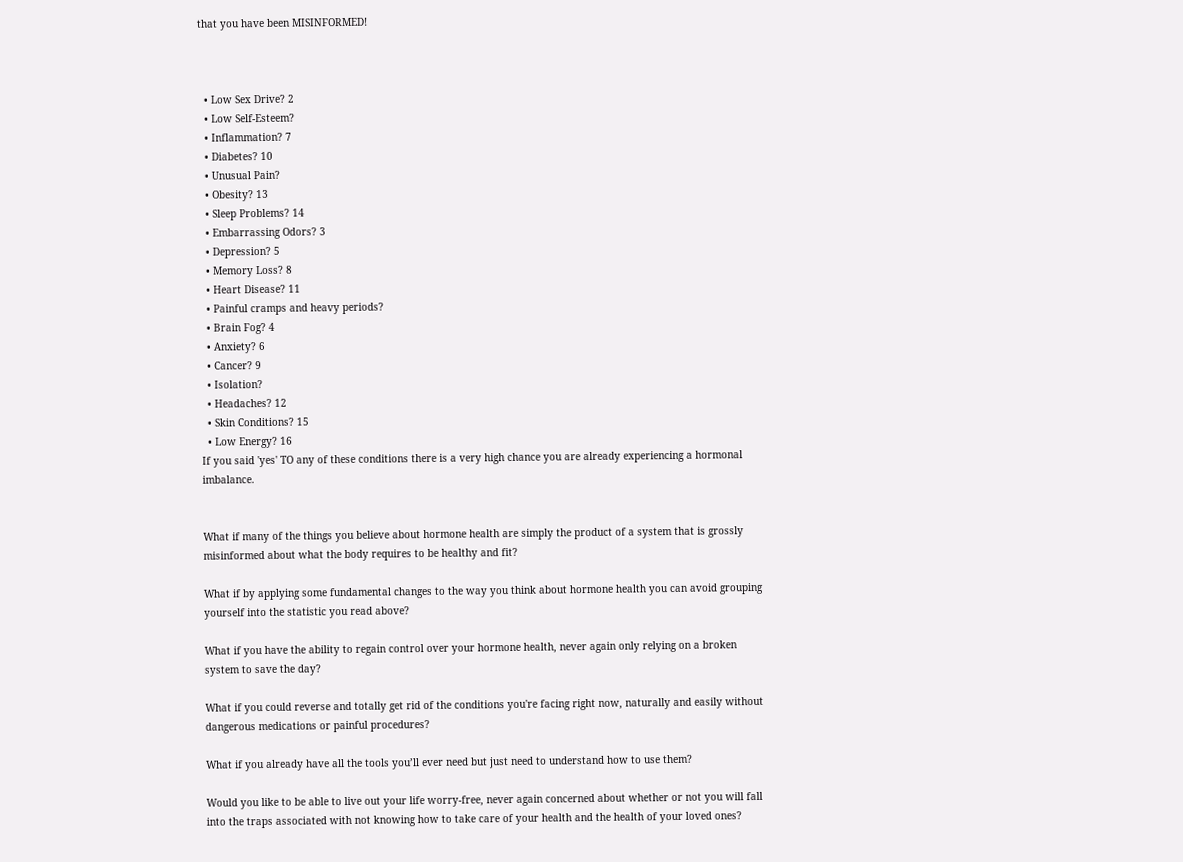that you have been MISINFORMED!



  • Low Sex Drive? 2
  • Low Self-Esteem?
  • Inflammation? 7
  • Diabetes? 10
  • Unusual Pain?
  • Obesity? 13
  • Sleep Problems? 14
  • Embarrassing Odors? 3
  • Depression? 5
  • Memory Loss? 8
  • Heart Disease? 11
  • Painful cramps and heavy periods?
  • Brain Fog? 4
  • Anxiety? 6
  • Cancer? 9
  • Isolation?
  • Headaches? 12
  • Skin Conditions? 15
  • Low Energy? 16
If you said 'yes' TO any of these conditions there is a very high chance you are already experiencing a hormonal imbalance.


What if many of the things you believe about hormone health are simply the product of a system that is grossly misinformed about what the body requires to be healthy and fit?

What if by applying some fundamental changes to the way you think about hormone health you can avoid grouping yourself into the statistic you read above?

What if you have the ability to regain control over your hormone health, never again only relying on a broken system to save the day?

What if you could reverse and totally get rid of the conditions you're facing right now, naturally and easily without dangerous medications or painful procedures?

What if you already have all the tools you’ll ever need but just need to understand how to use them?

Would you like to be able to live out your life worry-free, never again concerned about whether or not you will fall into the traps associated with not knowing how to take care of your health and the health of your loved ones?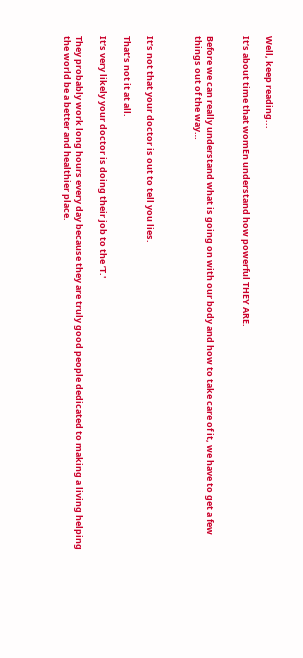Well, keep reading...

It’s about time that womEn understand how powerful THEY ARE.


Before we can really understand what is going on with our body and how to take care of it, we have to get a few things out of the way…



It’s not that your doctor is out to tell you lies.

That’s not it at all.

It’s very likely your doctor is doing their job to the ’T.'

They probably work long hours every day because they are truly good people dedicated to making a living helping the world be a better and healthier place.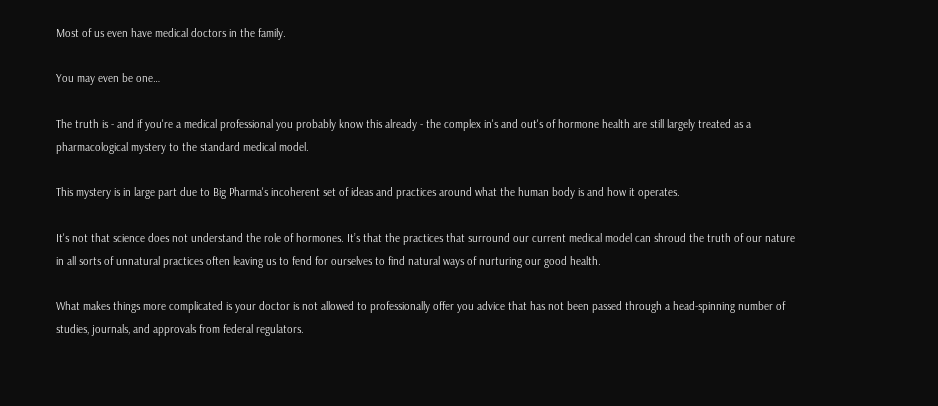Most of us even have medical doctors in the family.

You may even be one…

The truth is - and if you're a medical professional you probably know this already - the complex in's and out's of hormone health are still largely treated as a pharmacological mystery to the standard medical model.

This mystery is in large part due to Big Pharma's incoherent set of ideas and practices around what the human body is and how it operates.

It's not that science does not understand the role of hormones. It’s that the practices that surround our current medical model can shroud the truth of our nature in all sorts of unnatural practices often leaving us to fend for ourselves to find natural ways of nurturing our good health.

What makes things more complicated is your doctor is not allowed to professionally offer you advice that has not been passed through a head-spinning number of studies, journals, and approvals from federal regulators.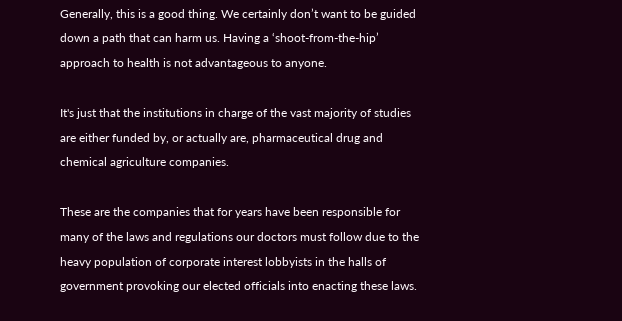Generally, this is a good thing. We certainly don’t want to be guided down a path that can harm us. Having a ‘shoot-from-the-hip’ approach to health is not advantageous to anyone.

It's just that the institutions in charge of the vast majority of studies are either funded by, or actually are, pharmaceutical drug and chemical agriculture companies.

These are the companies that for years have been responsible for many of the laws and regulations our doctors must follow due to the heavy population of corporate interest lobbyists in the halls of government provoking our elected officials into enacting these laws.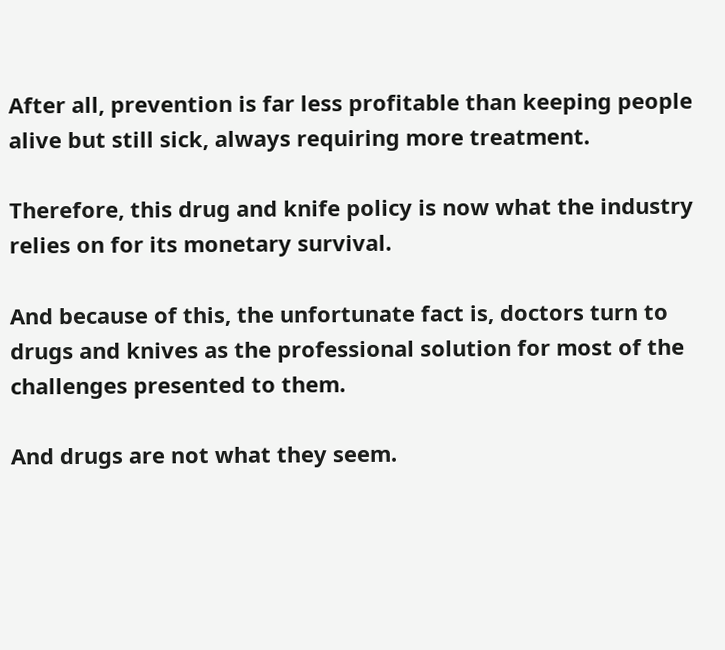After all, prevention is far less profitable than keeping people alive but still sick, always requiring more treatment.

Therefore, this drug and knife policy is now what the industry relies on for its monetary survival.

And because of this, the unfortunate fact is, doctors turn to drugs and knives as the professional solution for most of the challenges presented to them.

And drugs are not what they seem.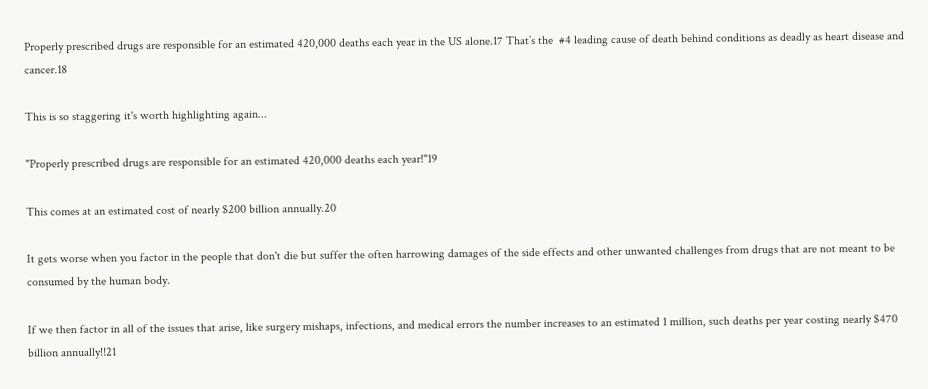Properly prescribed drugs are responsible for an estimated 420,000 deaths each year in the US alone.17 That’s the  #4 leading cause of death behind conditions as deadly as heart disease and cancer.18

This is so staggering it's worth highlighting again...

"Properly prescribed drugs are responsible for an estimated 420,000 deaths each year!"19

This comes at an estimated cost of nearly $200 billion annually.20

It gets worse when you factor in the people that don't die but suffer the often harrowing damages of the side effects and other unwanted challenges from drugs that are not meant to be consumed by the human body.

If we then factor in all of the issues that arise, like surgery mishaps, infections, and medical errors the number increases to an estimated 1 million, such deaths per year costing nearly $470 billion annually!!21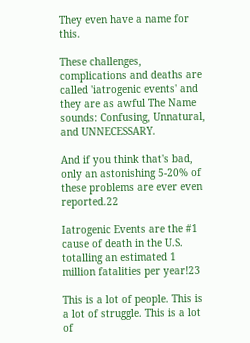They even have a name for this.

These challenges, complications and deaths are called 'iatrogenic events' and they are as awful The Name sounds: Confusing, Unnatural, and UNNECESSARY.

And if you think that's bad, only an astonishing 5-20% of these problems are ever even reported.22

Iatrogenic Events are the #1 cause of death in the U.S. totalling an estimated 1 million fatalities per year!23

This is a lot of people. This is a lot of struggle. This is a lot of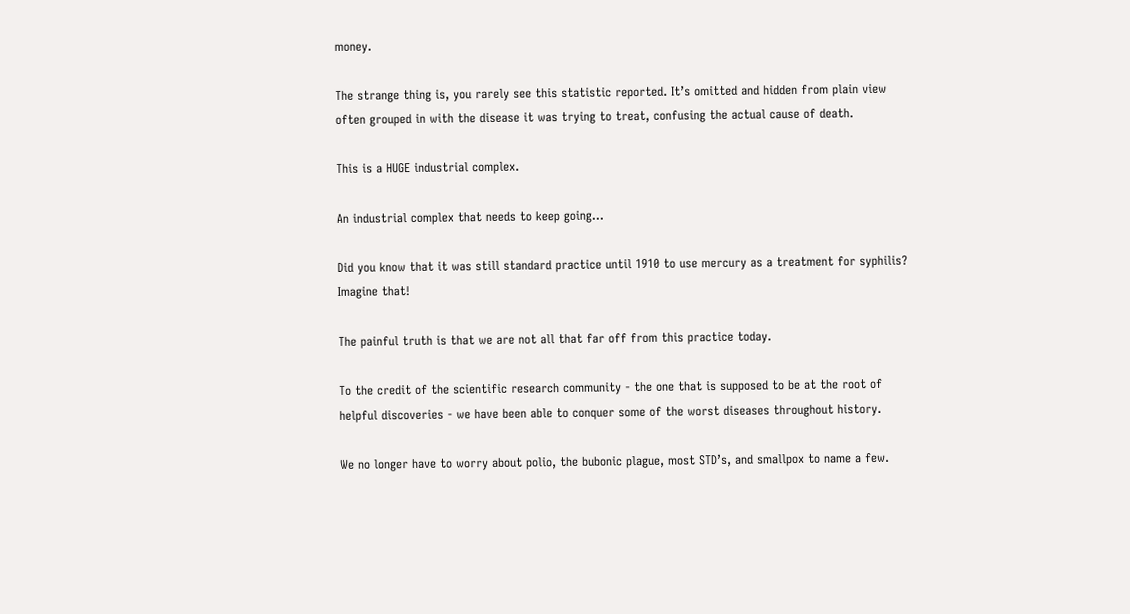money.

The strange thing is, you rarely see this statistic reported. It’s omitted and hidden from plain view often grouped in with the disease it was trying to treat, confusing the actual cause of death.

This is a HUGE industrial complex.

An industrial complex that needs to keep going...

Did you know that it was still standard practice until 1910 to use mercury as a treatment for syphilis? Imagine that!

The painful truth is that we are not all that far off from this practice today.

To the credit of the scientific research community - the one that is supposed to be at the root of helpful discoveries - we have been able to conquer some of the worst diseases throughout history.

We no longer have to worry about polio, the bubonic plague, most STD’s, and smallpox to name a few.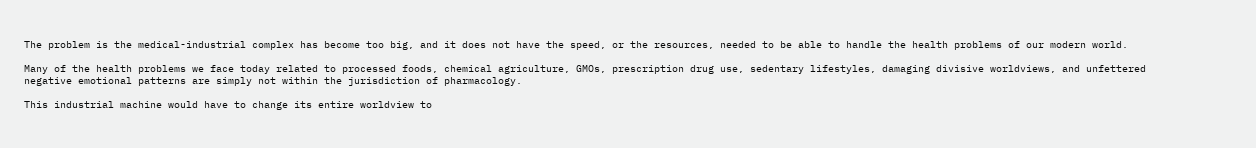The problem is the medical-industrial complex has become too big, and it does not have the speed, or the resources, needed to be able to handle the health problems of our modern world.

Many of the health problems we face today related to processed foods, chemical agriculture, GMOs, prescription drug use, sedentary lifestyles, damaging divisive worldviews, and unfettered negative emotional patterns are simply not within the jurisdiction of pharmacology.

This industrial machine would have to change its entire worldview to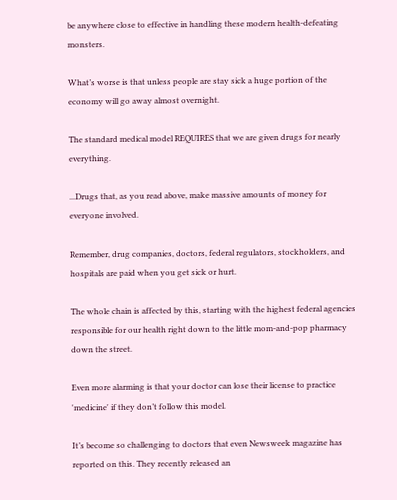be anywhere close to effective in handling these modern health-defeating monsters.

What’s worse is that unless people are stay sick a huge portion of the economy will go away almost overnight.

The standard medical model REQUIRES that we are given drugs for nearly everything.

...Drugs that, as you read above, make massive amounts of money for everyone involved.

Remember, drug companies, doctors, federal regulators, stockholders, and hospitals are paid when you get sick or hurt.

The whole chain is affected by this, starting with the highest federal agencies responsible for our health right down to the little mom-and-pop pharmacy down the street.

Even more alarming is that your doctor can lose their license to practice 'medicine' if they don’t follow this model.

It’s become so challenging to doctors that even Newsweek magazine has reported on this. They recently released an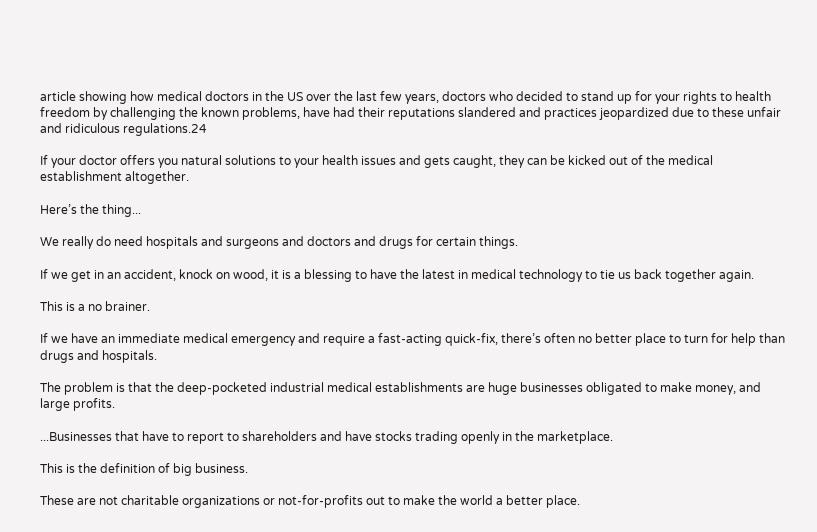article showing how medical doctors in the US over the last few years, doctors who decided to stand up for your rights to health freedom by challenging the known problems, have had their reputations slandered and practices jeopardized due to these unfair and ridiculous regulations.24

If your doctor offers you natural solutions to your health issues and gets caught, they can be kicked out of the medical establishment altogether.

Here’s the thing...

We really do need hospitals and surgeons and doctors and drugs for certain things.

If we get in an accident, knock on wood, it is a blessing to have the latest in medical technology to tie us back together again.

This is a no brainer.

If we have an immediate medical emergency and require a fast-acting quick-fix, there’s often no better place to turn for help than drugs and hospitals.

The problem is that the deep-pocketed industrial medical establishments are huge businesses obligated to make money, and large profits.

...Businesses that have to report to shareholders and have stocks trading openly in the marketplace.

This is the definition of big business.

These are not charitable organizations or not-for-profits out to make the world a better place.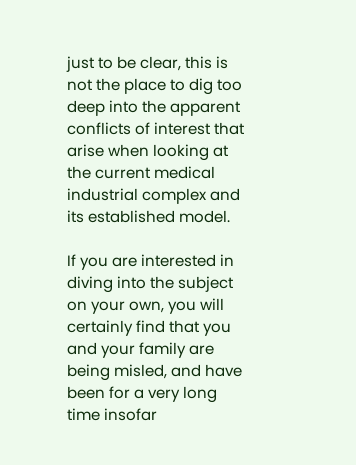just to be clear, this is not the place to dig too deep into the apparent conflicts of interest that arise when looking at the current medical industrial complex and its established model.

If you are interested in diving into the subject on your own, you will certainly find that you and your family are being misled, and have been for a very long time insofar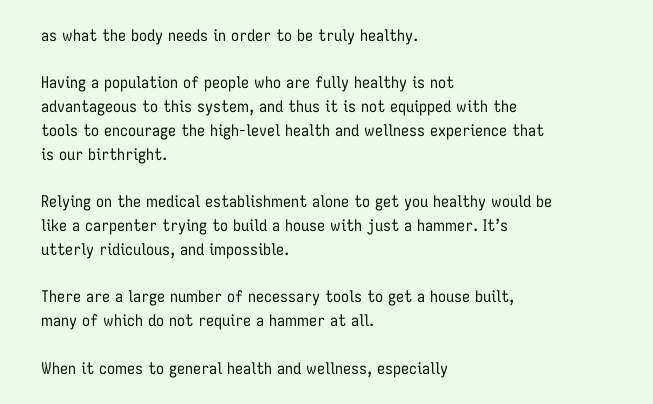as what the body needs in order to be truly healthy.

Having a population of people who are fully healthy is not advantageous to this system, and thus it is not equipped with the tools to encourage the high-level health and wellness experience that is our birthright.

Relying on the medical establishment alone to get you healthy would be like a carpenter trying to build a house with just a hammer. It’s utterly ridiculous, and impossible.

There are a large number of necessary tools to get a house built, many of which do not require a hammer at all.

When it comes to general health and wellness, especially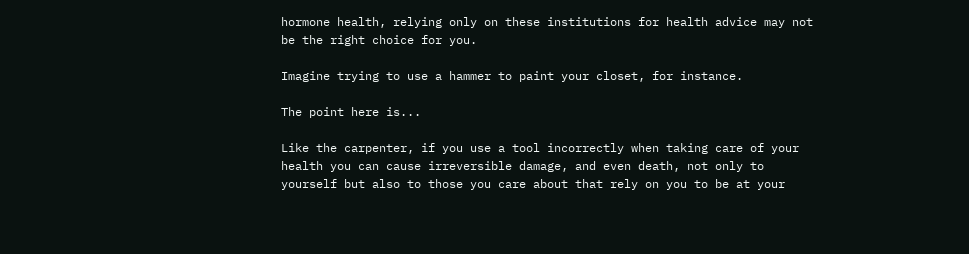hormone health, relying only on these institutions for health advice may not be the right choice for you.

Imagine trying to use a hammer to paint your closet, for instance.

The point here is...

Like the carpenter, if you use a tool incorrectly when taking care of your health you can cause irreversible damage, and even death, not only to yourself but also to those you care about that rely on you to be at your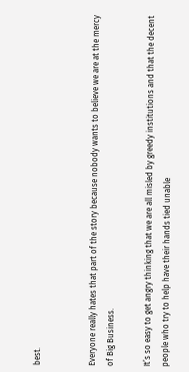best.


Everyone really hates that part of the story because nobody wants to believe we are at the mercy of Big Business.

It’s so easy to get angry thinking that we are all misled by greedy institutions and that the decent people who try to help have their hands tied unable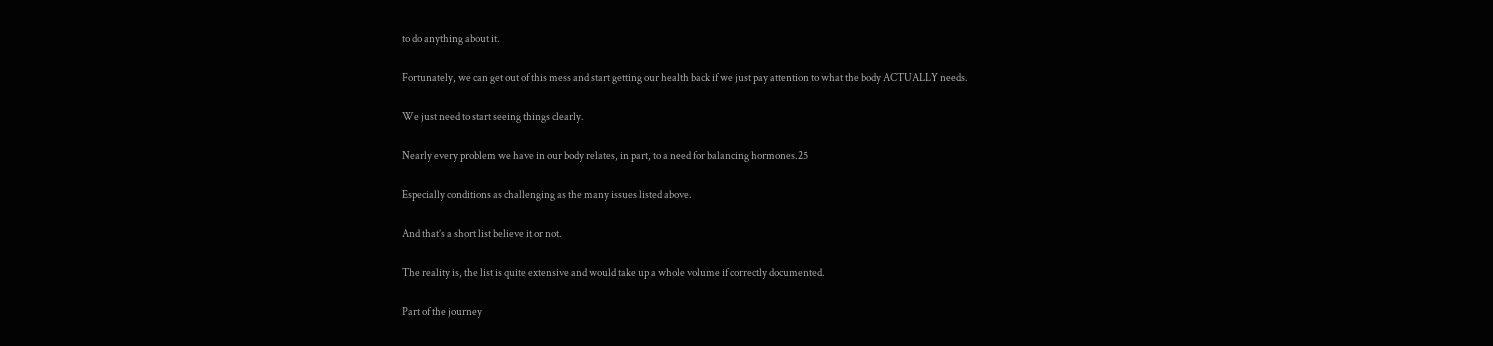to do anything about it.

Fortunately, we can get out of this mess and start getting our health back if we just pay attention to what the body ACTUALLY needs.

We just need to start seeing things clearly.

Nearly every problem we have in our body relates, in part, to a need for balancing hormones.25

Especially conditions as challenging as the many issues listed above.

And that’s a short list believe it or not.

The reality is, the list is quite extensive and would take up a whole volume if correctly documented.

Part of the journey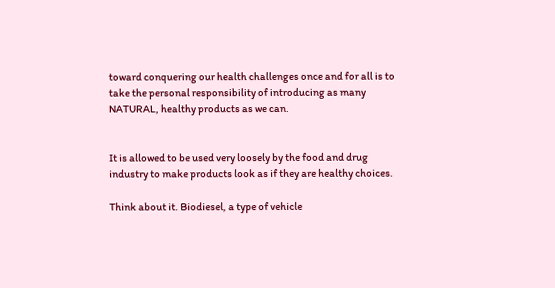toward conquering our health challenges once and for all is to take the personal responsibility of introducing as many NATURAL, healthy products as we can.


It is allowed to be used very loosely by the food and drug industry to make products look as if they are healthy choices.

Think about it. Biodiesel, a type of vehicle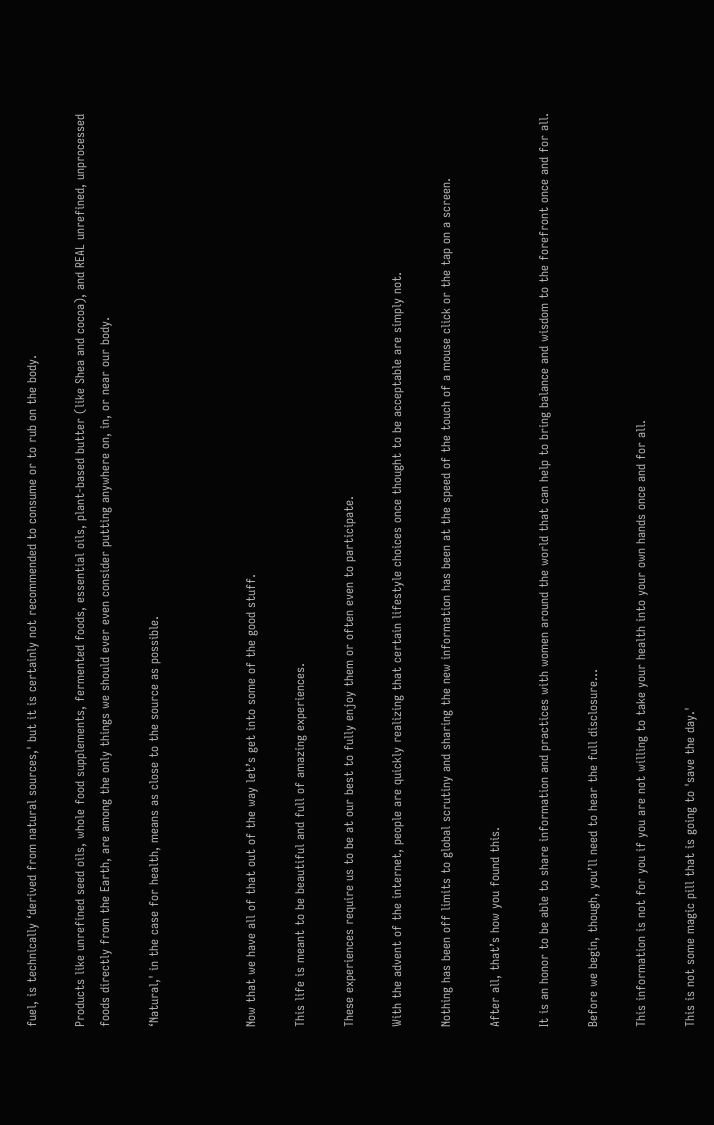fuel, is technically ‘derived from natural sources,' but it is certainly not recommended to consume or to rub on the body.

Products like unrefined seed oils, whole food supplements, fermented foods, essential oils, plant-based butter (like Shea and cocoa), and REAL unrefined, unprocessed foods directly from the Earth, are among the only things we should ever even consider putting anywhere on, in, or near our body.

‘Natural,' in the case for health, means as close to the source as possible.



Now that we have all of that out of the way let’s get into some of the good stuff.

This life is meant to be beautiful and full of amazing experiences.

These experiences require us to be at our best to fully enjoy them or often even to participate.

With the advent of the internet, people are quickly realizing that certain lifestyle choices once thought to be acceptable are simply not.

Nothing has been off limits to global scrutiny and sharing the new information has been at the speed of the touch of a mouse click or the tap on a screen.

After all, that’s how you found this.

It is an honor to be able to share information and practices with women around the world that can help to bring balance and wisdom to the forefront once and for all.

Before we begin, though, you’ll need to hear the full disclosure...

This information is not for you if you are not willing to take your health into your own hands once and for all.

This is not some magic pill that is going to 'save the day.'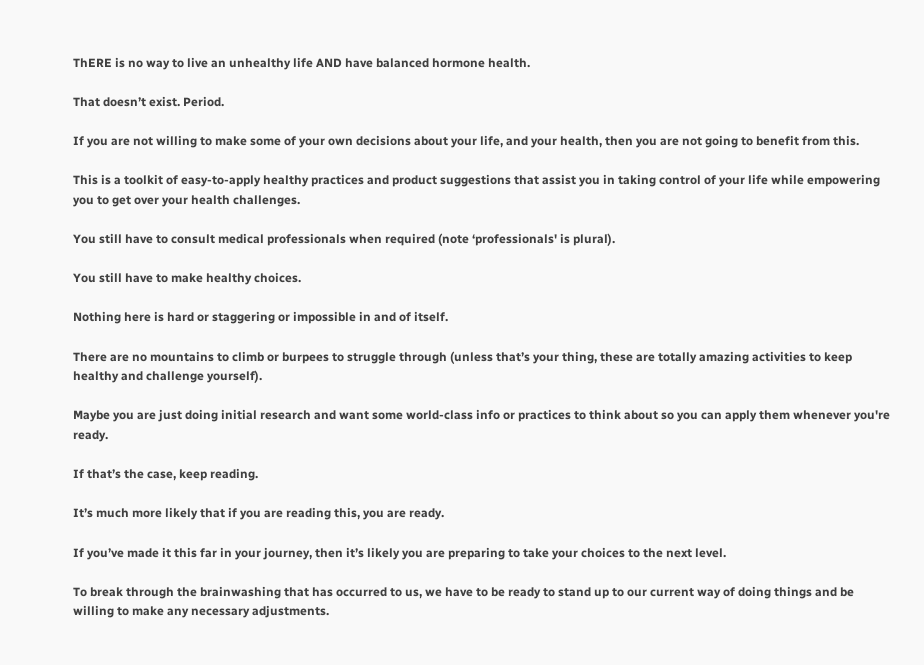ThERE is no way to live an unhealthy life AND have balanced hormone health.

That doesn’t exist. Period.

If you are not willing to make some of your own decisions about your life, and your health, then you are not going to benefit from this.

This is a toolkit of easy-to-apply healthy practices and product suggestions that assist you in taking control of your life while empowering you to get over your health challenges.

You still have to consult medical professionals when required (note ‘professionals' is plural).

You still have to make healthy choices.

Nothing here is hard or staggering or impossible in and of itself.

There are no mountains to climb or burpees to struggle through (unless that’s your thing, these are totally amazing activities to keep healthy and challenge yourself).

Maybe you are just doing initial research and want some world-class info or practices to think about so you can apply them whenever you're ready.

If that’s the case, keep reading.

It’s much more likely that if you are reading this, you are ready.

If you’ve made it this far in your journey, then it’s likely you are preparing to take your choices to the next level.

To break through the brainwashing that has occurred to us, we have to be ready to stand up to our current way of doing things and be willing to make any necessary adjustments.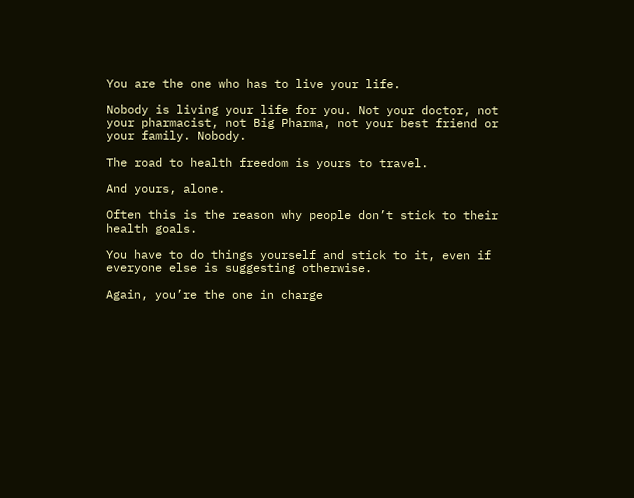You are the one who has to live your life.

Nobody is living your life for you. Not your doctor, not your pharmacist, not Big Pharma, not your best friend or your family. Nobody.

The road to health freedom is yours to travel.

And yours, alone.

Often this is the reason why people don’t stick to their health goals.

You have to do things yourself and stick to it, even if everyone else is suggesting otherwise.

Again, you’re the one in charge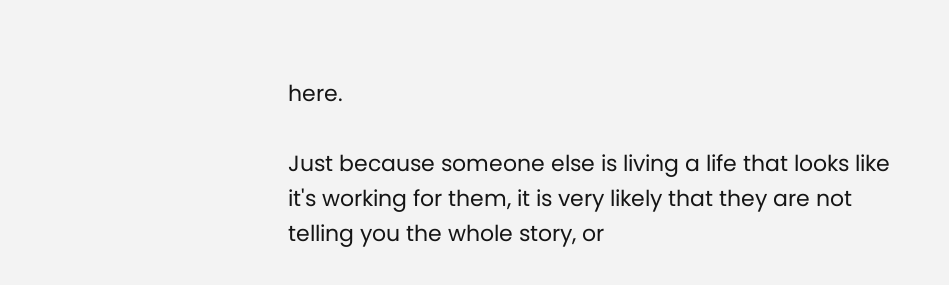here.

Just because someone else is living a life that looks like it's working for them, it is very likely that they are not telling you the whole story, or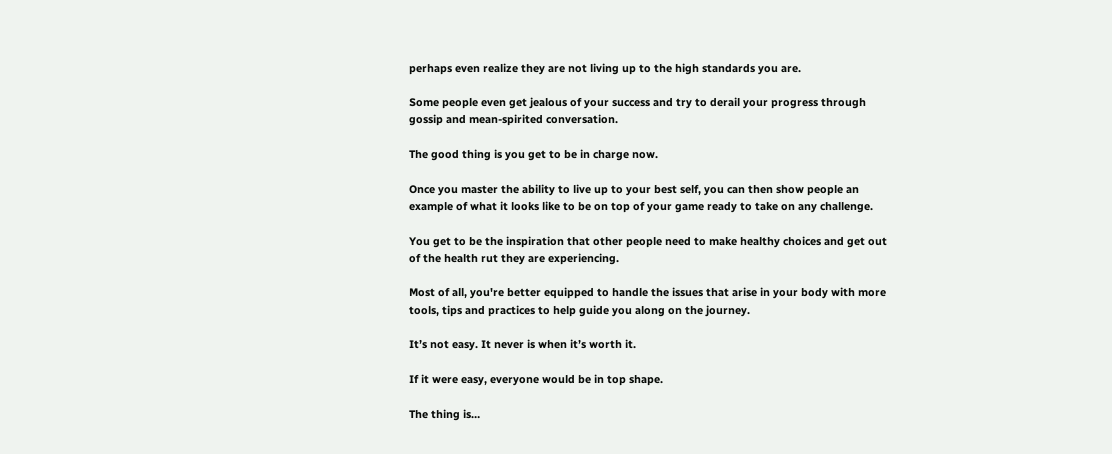perhaps even realize they are not living up to the high standards you are.

Some people even get jealous of your success and try to derail your progress through gossip and mean-spirited conversation.

The good thing is you get to be in charge now.

Once you master the ability to live up to your best self, you can then show people an example of what it looks like to be on top of your game ready to take on any challenge.

You get to be the inspiration that other people need to make healthy choices and get out of the health rut they are experiencing.

Most of all, you're better equipped to handle the issues that arise in your body with more tools, tips and practices to help guide you along on the journey.

It’s not easy. It never is when it’s worth it.

If it were easy, everyone would be in top shape.

The thing is…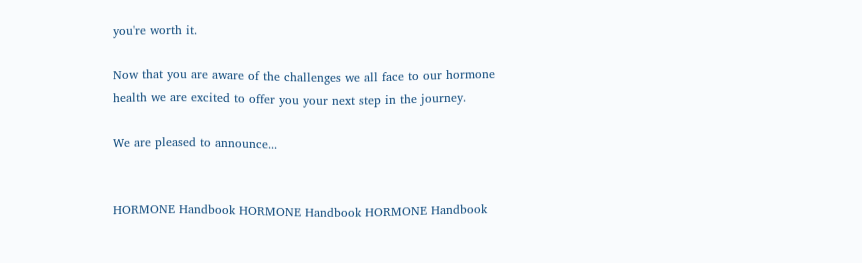you're worth it.

Now that you are aware of the challenges we all face to our hormone health we are excited to offer you your next step in the journey.

We are pleased to announce...


HORMONE Handbook HORMONE Handbook HORMONE Handbook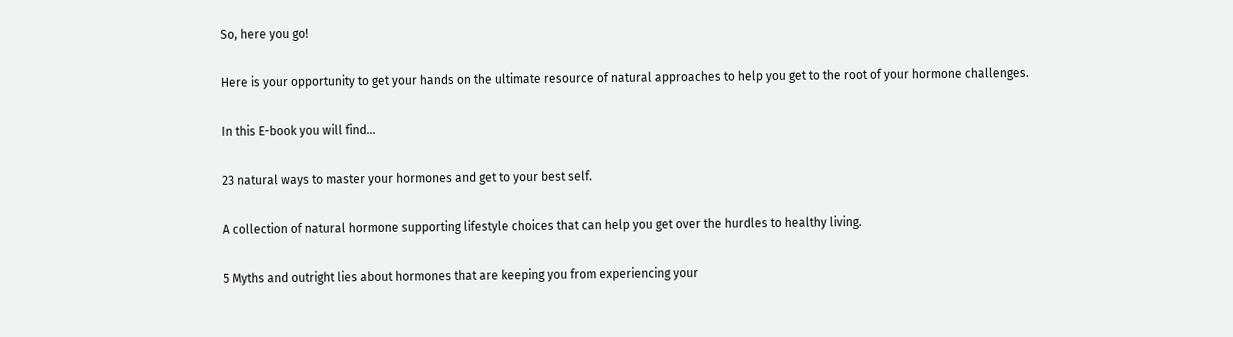So, here you go!

Here is your opportunity to get your hands on the ultimate resource of natural approaches to help you get to the root of your hormone challenges.

In this E-book you will find...

23 natural ways to master your hormones and get to your best self.

A collection of natural hormone supporting lifestyle choices that can help you get over the hurdles to healthy living.

5 Myths and outright lies about hormones that are keeping you from experiencing your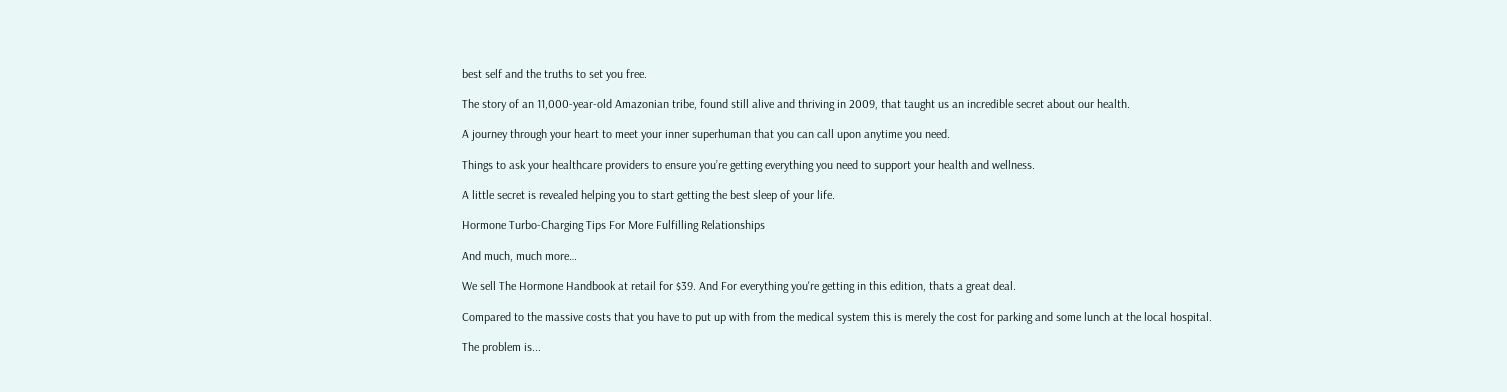best self and the truths to set you free.

The story of an 11,000-year-old Amazonian tribe, found still alive and thriving in 2009, that taught us an incredible secret about our health.

A journey through your heart to meet your inner superhuman that you can call upon anytime you need.

Things to ask your healthcare providers to ensure you’re getting everything you need to support your health and wellness.

A little secret is revealed helping you to start getting the best sleep of your life.

Hormone Turbo-Charging Tips For More Fulfilling Relationships

And much, much more…

We sell The Hormone Handbook at retail for $39. And For everything you're getting in this edition, thats a great deal.

Compared to the massive costs that you have to put up with from the medical system this is merely the cost for parking and some lunch at the local hospital.

The problem is...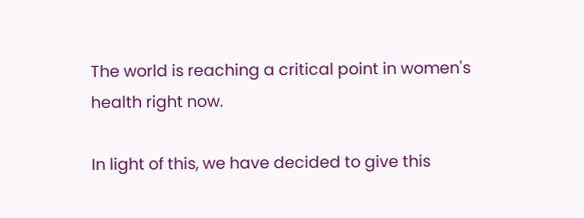The world is reaching a critical point in women's health right now.

In light of this, we have decided to give this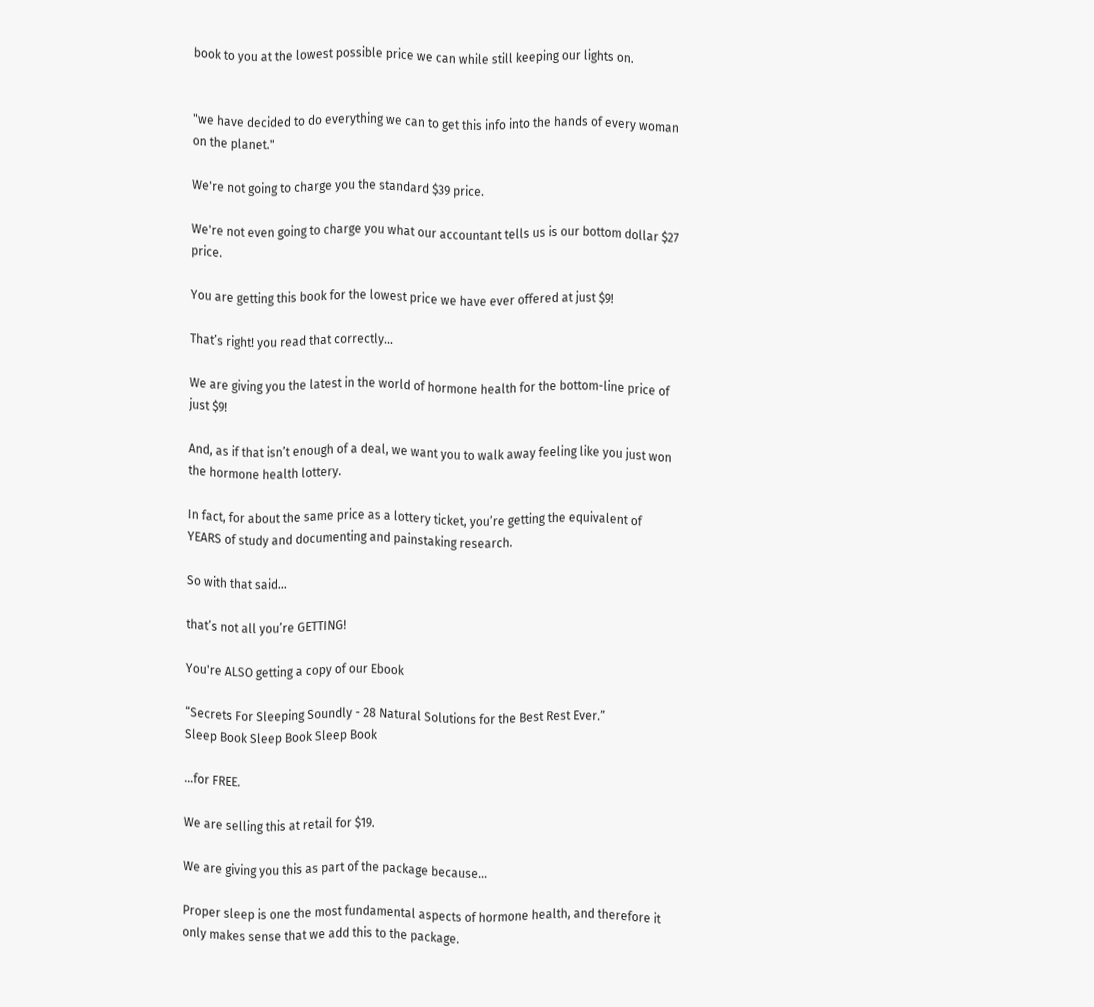book to you at the lowest possible price we can while still keeping our lights on.


"we have decided to do everything we can to get this info into the hands of every woman on the planet."

We're not going to charge you the standard $39 price.

We're not even going to charge you what our accountant tells us is our bottom dollar $27 price.

You are getting this book for the lowest price we have ever offered at just $9!

That’s right! you read that correctly...

We are giving you the latest in the world of hormone health for the bottom-line price of just $9!

And, as if that isn’t enough of a deal, we want you to walk away feeling like you just won the hormone health lottery.

In fact, for about the same price as a lottery ticket, you’re getting the equivalent of YEARS of study and documenting and painstaking research.

So with that said...

that’s not all you’re GETTING!

You're ALSO getting a copy of our Ebook

“Secrets For Sleeping Soundly - 28 Natural Solutions for the Best Rest Ever.”
Sleep Book Sleep Book Sleep Book

…for FREE.

We are selling this at retail for $19.

We are giving you this as part of the package because...

Proper sleep is one the most fundamental aspects of hormone health, and therefore it only makes sense that we add this to the package.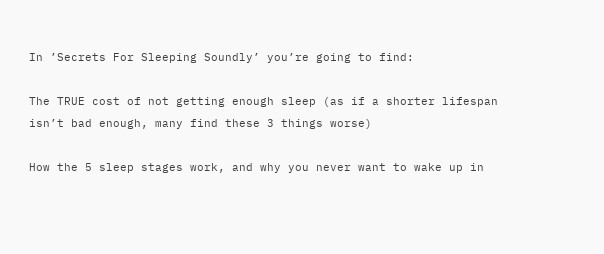In ’Secrets For Sleeping Soundly’ you’re going to find:

The TRUE cost of not getting enough sleep (as if a shorter lifespan isn’t bad enough, many find these 3 things worse)

How the 5 sleep stages work, and why you never want to wake up in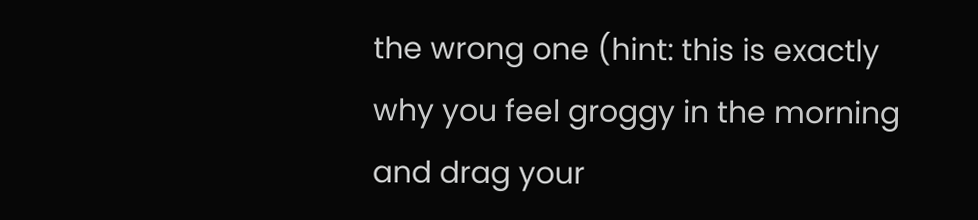the wrong one (hint: this is exactly why you feel groggy in the morning and drag your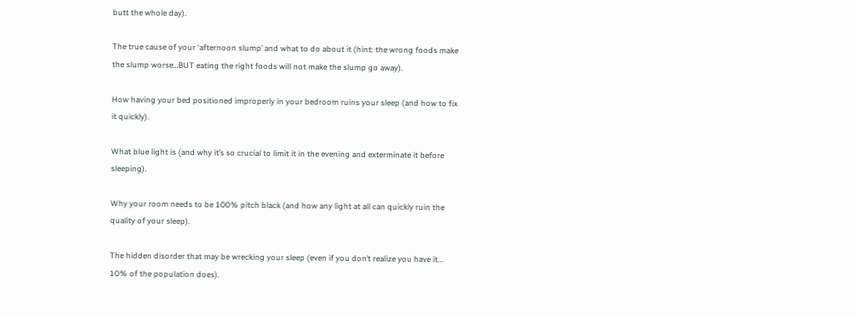butt the whole day).

The true cause of your ‘afternoon slump’ and what to do about it (hint: the wrong foods make the slump worse…BUT eating the right foods will not make the slump go away).

How having your bed positioned improperly in your bedroom ruins your sleep (and how to fix it quickly).

What blue light is (and why it’s so crucial to limit it in the evening and exterminate it before sleeping).

Why your room needs to be 100% pitch black (and how any light at all can quickly ruin the quality of your sleep).

The hidden disorder that may be wrecking your sleep (even if you don’t realize you have it... 10% of the population does).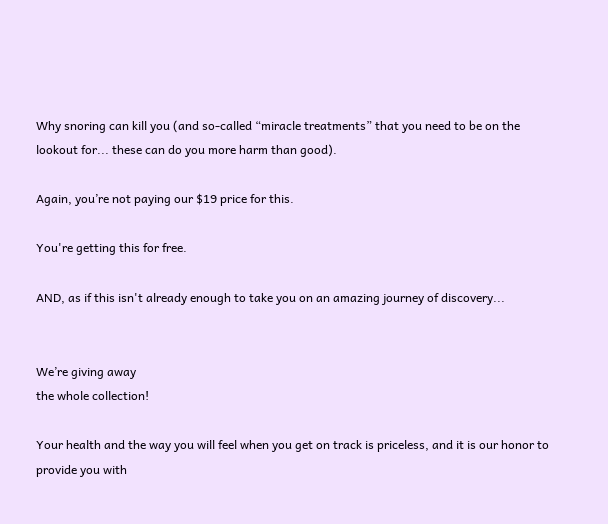Why snoring can kill you (and so-called “miracle treatments” that you need to be on the lookout for... these can do you more harm than good).

Again, you’re not paying our $19 price for this.

You're getting this for free.

AND, as if this isn't already enough to take you on an amazing journey of discovery...


We’re giving away
the whole collection!

Your health and the way you will feel when you get on track is priceless, and it is our honor to provide you with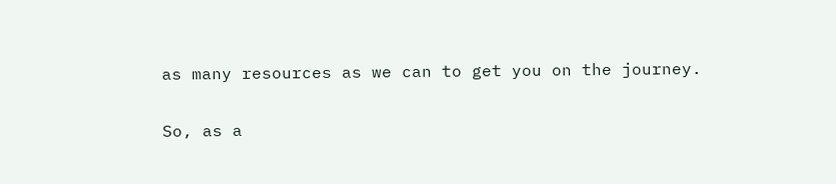as many resources as we can to get you on the journey.

So, as a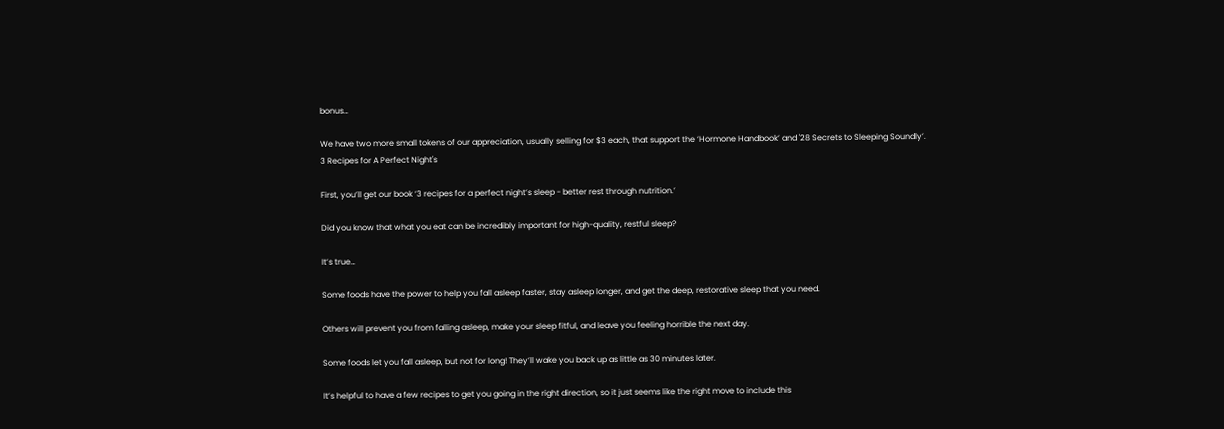bonus…

We have two more small tokens of our appreciation, usually selling for $3 each, that support the ‘Hormone Handbook’ and '28 Secrets to Sleeping Soundly’.
3 Recipes for A Perfect Night's

First, you’ll get our book ‘3 recipes for a perfect night’s sleep - better rest through nutrition.’

Did you know that what you eat can be incredibly important for high-quality, restful sleep?

It’s true…

Some foods have the power to help you fall asleep faster, stay asleep longer, and get the deep, restorative sleep that you need.

Others will prevent you from falling asleep, make your sleep fitful, and leave you feeling horrible the next day.

Some foods let you fall asleep, but not for long! They’ll wake you back up as little as 30 minutes later.

It’s helpful to have a few recipes to get you going in the right direction, so it just seems like the right move to include this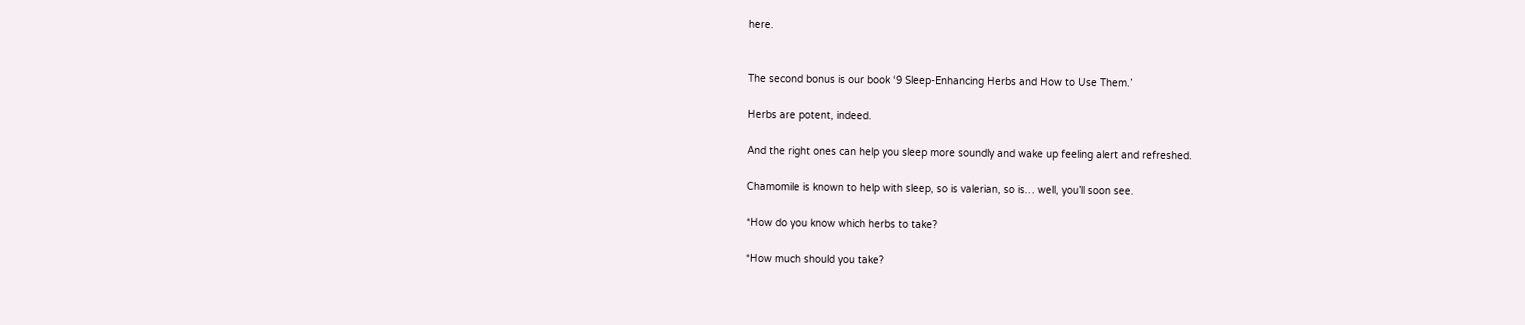here.


The second bonus is our book ‘9 Sleep-Enhancing Herbs and How to Use Them.’

Herbs are potent, indeed.

And the right ones can help you sleep more soundly and wake up feeling alert and refreshed.

Chamomile is known to help with sleep, so is valerian, so is… well, you’ll soon see.

*How do you know which herbs to take?

*How much should you take?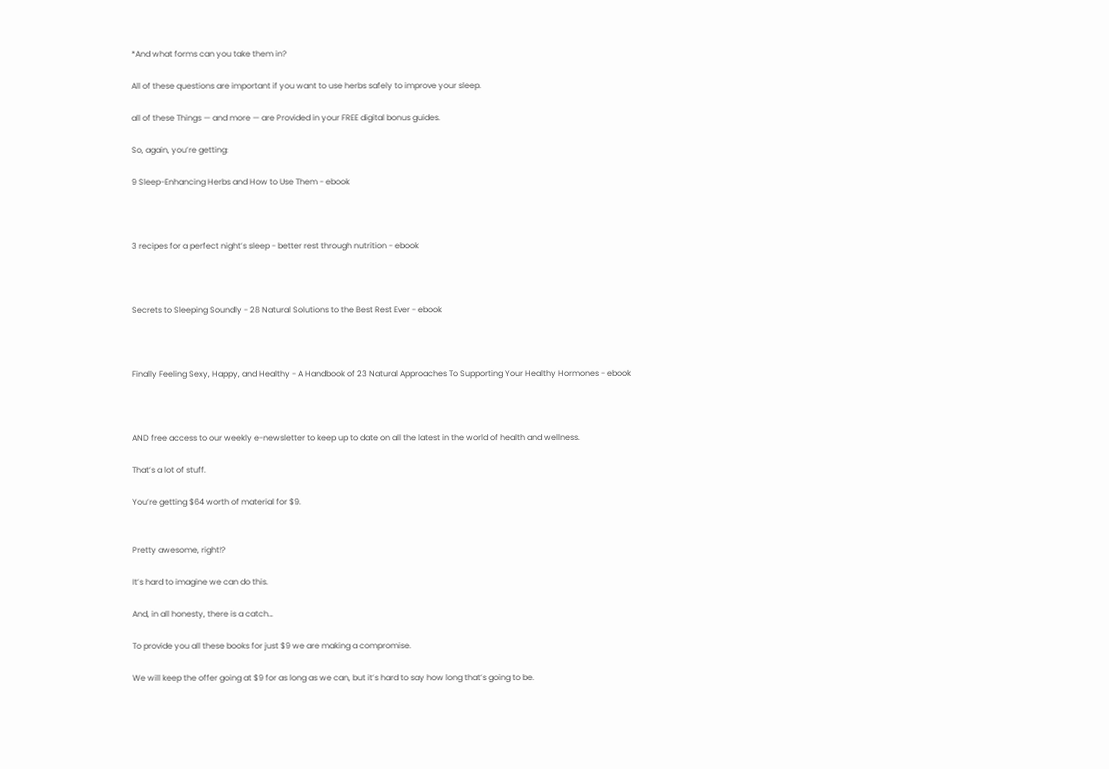*And what forms can you take them in?

All of these questions are important if you want to use herbs safely to improve your sleep.

all of these Things — and more — are Provided in your FREE digital bonus guides.

So, again, you’re getting:

9 Sleep-Enhancing Herbs and How to Use Them - ebook



3 recipes for a perfect night’s sleep - better rest through nutrition - ebook



Secrets to Sleeping Soundly - 28 Natural Solutions to the Best Rest Ever - ebook



Finally Feeling Sexy, Happy, and Healthy - A Handbook of 23 Natural Approaches To Supporting Your Healthy Hormones - ebook



AND free access to our weekly e-newsletter to keep up to date on all the latest in the world of health and wellness.

That’s a lot of stuff.

You’re getting $64 worth of material for $9.


Pretty awesome, right!?

It’s hard to imagine we can do this.

And, in all honesty, there is a catch…

To provide you all these books for just $9 we are making a compromise.

We will keep the offer going at $9 for as long as we can, but it’s hard to say how long that’s going to be.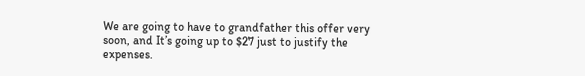We are going to have to grandfather this offer very soon, and It’s going up to $27 just to justify the expenses.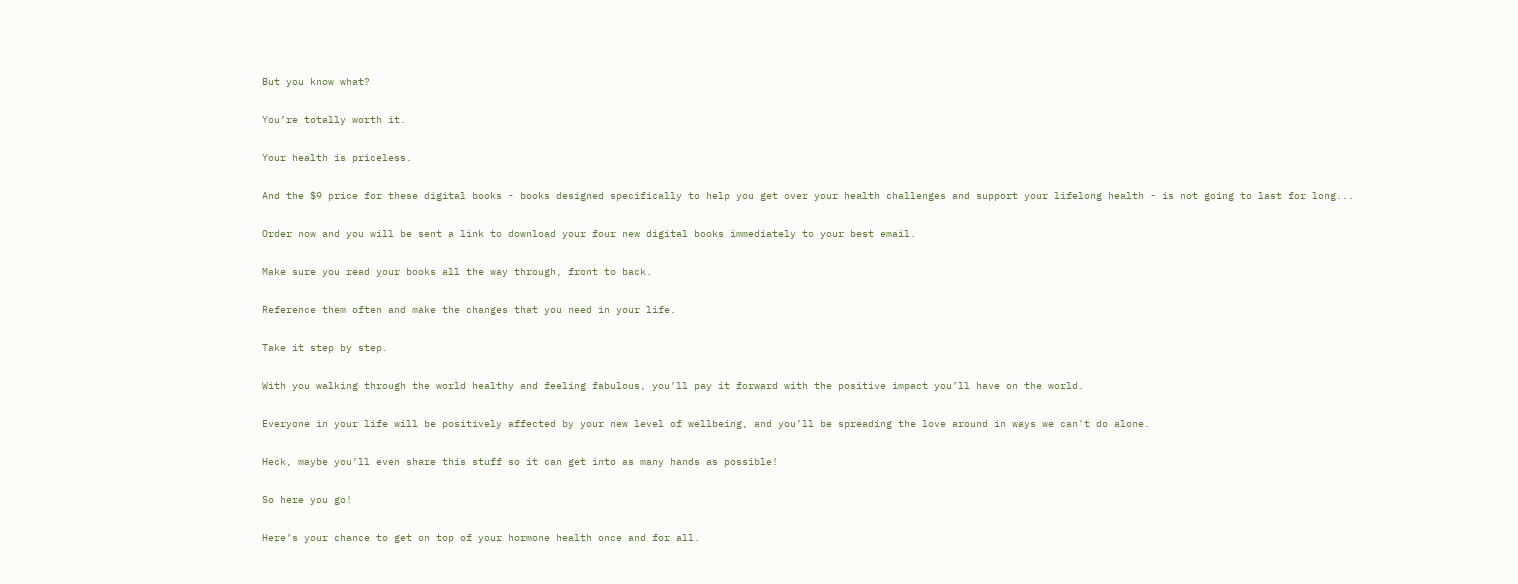But you know what?

You’re totally worth it.

Your health is priceless.

And the $9 price for these digital books - books designed specifically to help you get over your health challenges and support your lifelong health - is not going to last for long...

Order now and you will be sent a link to download your four new digital books immediately to your best email.

Make sure you read your books all the way through, front to back.

Reference them often and make the changes that you need in your life.

Take it step by step.

With you walking through the world healthy and feeling fabulous, you’ll pay it forward with the positive impact you’ll have on the world.

Everyone in your life will be positively affected by your new level of wellbeing, and you’ll be spreading the love around in ways we can't do alone.

Heck, maybe you’ll even share this stuff so it can get into as many hands as possible!

So here you go!

Here’s your chance to get on top of your hormone health once and for all.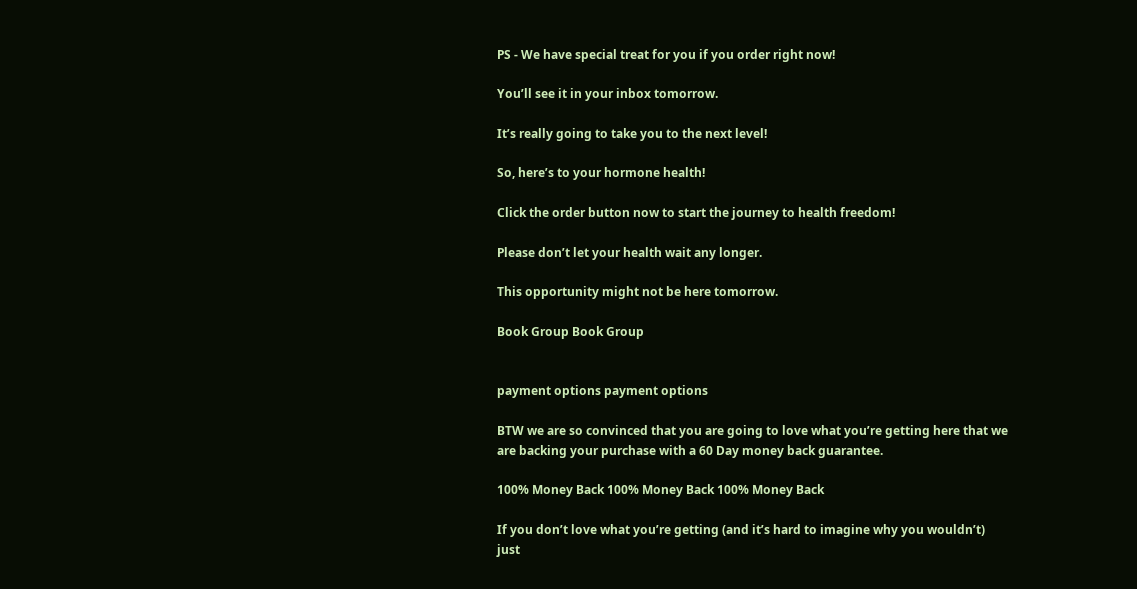PS - We have special treat for you if you order right now!

You’ll see it in your inbox tomorrow.

It’s really going to take you to the next level!

So, here’s to your hormone health!

Click the order button now to start the journey to health freedom!

Please don’t let your health wait any longer.

This opportunity might not be here tomorrow.

Book Group Book Group


payment options payment options

BTW we are so convinced that you are going to love what you’re getting here that we are backing your purchase with a 60 Day money back guarantee.

100% Money Back 100% Money Back 100% Money Back

If you don’t love what you’re getting (and it’s hard to imagine why you wouldn’t) just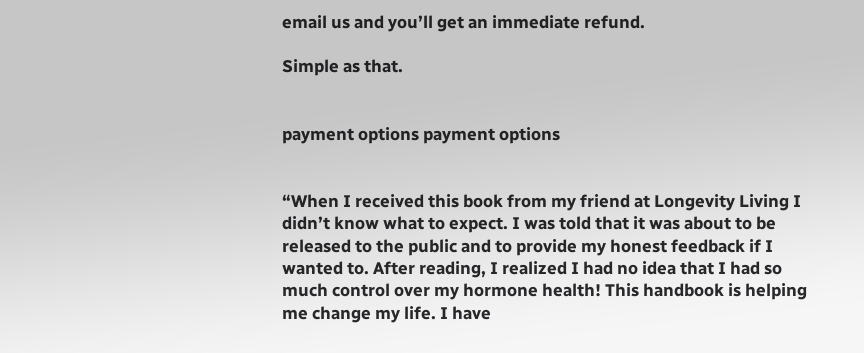email us and you’ll get an immediate refund.

Simple as that.


payment options payment options


“When I received this book from my friend at Longevity Living I didn’t know what to expect. I was told that it was about to be released to the public and to provide my honest feedback if I wanted to. After reading, I realized I had no idea that I had so much control over my hormone health! This handbook is helping me change my life. I have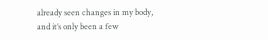already seen changes in my body, and it’s only been a few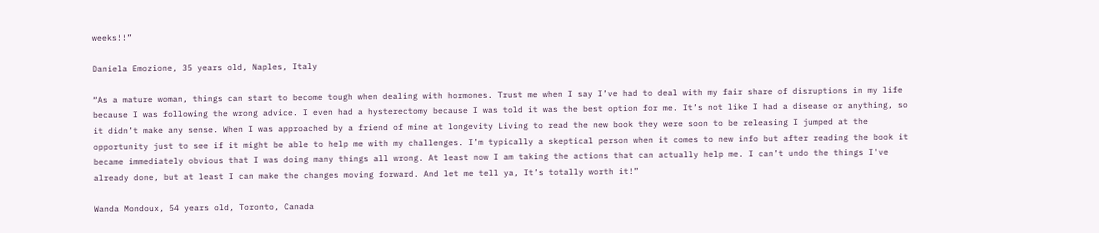weeks!!”

Daniela Emozione, 35 years old, Naples, Italy

“As a mature woman, things can start to become tough when dealing with hormones. Trust me when I say I’ve had to deal with my fair share of disruptions in my life because I was following the wrong advice. I even had a hysterectomy because I was told it was the best option for me. It’s not like I had a disease or anything, so it didn’t make any sense. When I was approached by a friend of mine at longevity Living to read the new book they were soon to be releasing I jumped at the opportunity just to see if it might be able to help me with my challenges. I’m typically a skeptical person when it comes to new info but after reading the book it became immediately obvious that I was doing many things all wrong. At least now I am taking the actions that can actually help me. I can’t undo the things I've already done, but at least I can make the changes moving forward. And let me tell ya, It’s totally worth it!”

Wanda Mondoux, 54 years old, Toronto, Canada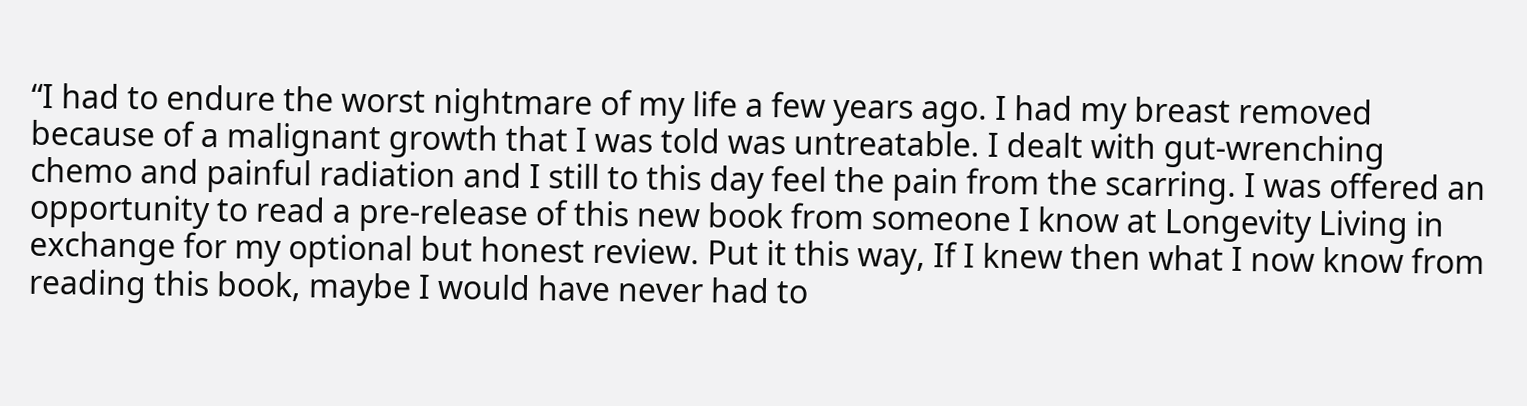“I had to endure the worst nightmare of my life a few years ago. I had my breast removed because of a malignant growth that I was told was untreatable. I dealt with gut-wrenching chemo and painful radiation and I still to this day feel the pain from the scarring. I was offered an opportunity to read a pre-release of this new book from someone I know at Longevity Living in exchange for my optional but honest review. Put it this way, If I knew then what I now know from reading this book, maybe I would have never had to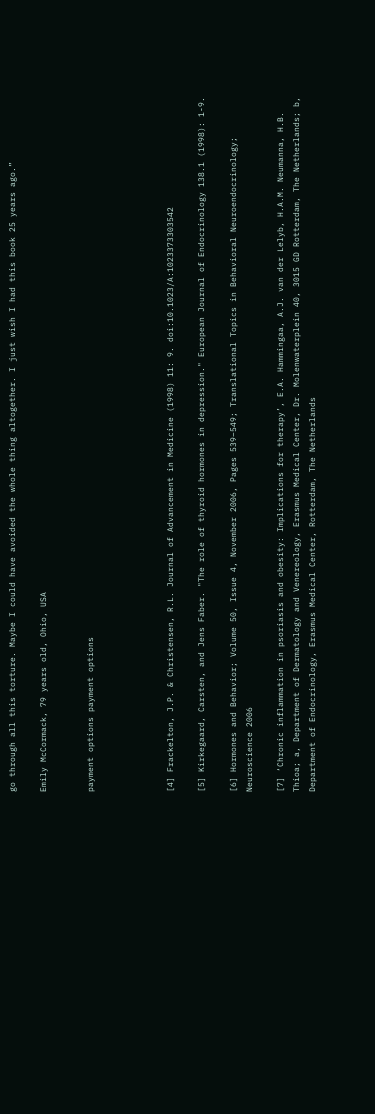go through all this torture. Maybe I could have avoided the whole thing altogether. I just wish I had this book 25 years ago.”

Emily McCormack, 79 years old, Ohio, USA


payment options payment options




[4] Frackelton, J.P. & Christensen, R.L. Journal of Advancement in Medicine (1998) 11: 9. doi:10.1023/A:1023373303542

[5] Kirkegaard, Carsten, and Jens Faber. "The role of thyroid hormones in depression." European Journal of Endocrinology 138.1 (1998): 1-9.

[6] Hormones and Behavior; Volume 50, Issue 4, November 2006, Pages 539–549; Translational Topics in Behavioral Neuroendocrinology; Neuroscience 2006

[7] ‘Chronic inflammation in psoriasis and obesity: Implications for therapy’, E.A. Hammingaa, A.J. van der Lelyb, H.A.M. Neumanna, H.B. Thioa; a, Department of Dermatology and Venereology, Erasmus Medical Center, Dr. Molenwaterplein 40, 3015 GD Rotterdam, The Netherlands; b, Department of Endocrinology, Erasmus Medical Center, Rotterdam, The Netherlands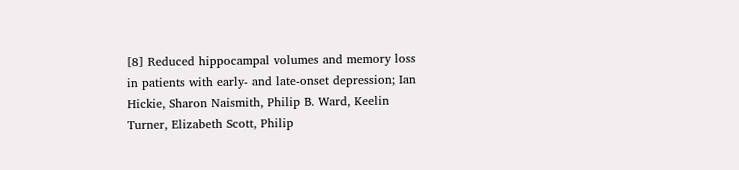[8] Reduced hippocampal volumes and memory loss in patients with early- and late-onset depression; Ian Hickie, Sharon Naismith, Philip B. Ward, Keelin Turner, Elizabeth Scott, Philip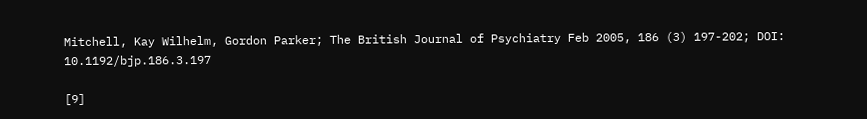Mitchell, Kay Wilhelm, Gordon Parker; The British Journal of Psychiatry Feb 2005, 186 (3) 197-202; DOI: 10.1192/bjp.186.3.197

[9]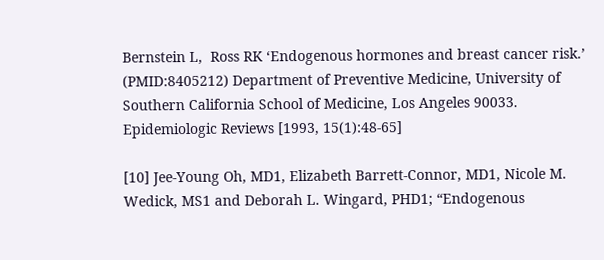Bernstein L,  Ross RK ‘Endogenous hormones and breast cancer risk.’ (PMID:8405212) Department of Preventive Medicine, University of Southern California School of Medicine, Los Angeles 90033. Epidemiologic Reviews [1993, 15(1):48-65]

[10] Jee-Young Oh, MD1, Elizabeth Barrett-Connor, MD1, Nicole M. Wedick, MS1 and Deborah L. Wingard, PHD1; “Endogenous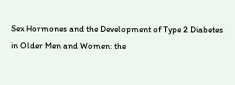Sex Hormones and the Development of Type 2 Diabetes in Older Men and Women: the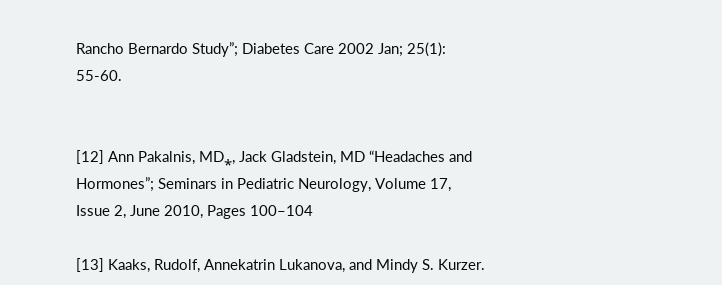Rancho Bernardo Study”; Diabetes Care 2002 Jan; 25(1): 55-60.


[12] Ann Pakalnis, MD⁎, Jack Gladstein, MD “Headaches and Hormones”; Seminars in Pediatric Neurology, Volume 17, Issue 2, June 2010, Pages 100–104

[13] Kaaks, Rudolf, Annekatrin Lukanova, and Mindy S. Kurzer.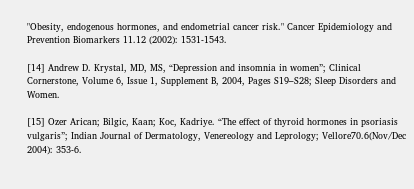"Obesity, endogenous hormones, and endometrial cancer risk." Cancer Epidemiology and Prevention Biomarkers 11.12 (2002): 1531-1543.

[14] Andrew D. Krystal, MD, MS, “Depression and insomnia in women”; Clinical Cornerstone, Volume 6, Issue 1, Supplement B, 2004, Pages S19–S28; Sleep Disorders and Women.

[15] Ozer Arican; Bilgic, Kaan; Koc, Kadriye. “The effect of thyroid hormones in psoriasis vulgaris”; Indian Journal of Dermatology, Venereology and Leprology; Vellore70.6(Nov/Dec 2004): 353-6.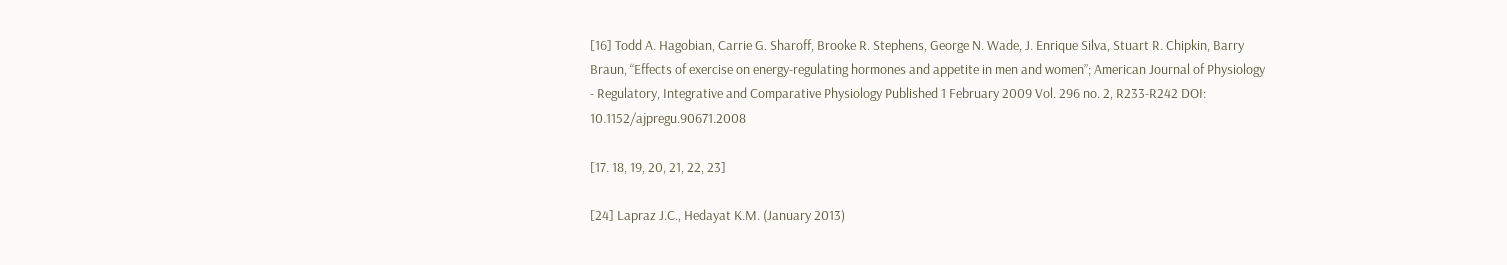[16] Todd A. Hagobian, Carrie G. Sharoff, Brooke R. Stephens, George N. Wade, J. Enrique Silva, Stuart R. Chipkin, Barry Braun, “Effects of exercise on energy-regulating hormones and appetite in men and women”; American Journal of Physiology - Regulatory, Integrative and Comparative Physiology Published 1 February 2009 Vol. 296 no. 2, R233-R242 DOI: 10.1152/ajpregu.90671.2008

[17. 18, 19, 20, 21, 22, 23]

[24] Lapraz J.C., Hedayat K.M. (January 2013)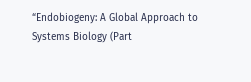“Endobiogeny: A Global Approach to Systems Biology (Part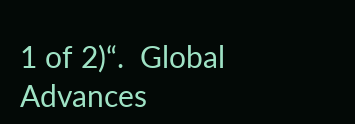1 of 2)“.  Global Advances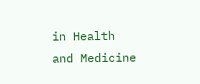in Health and Medicine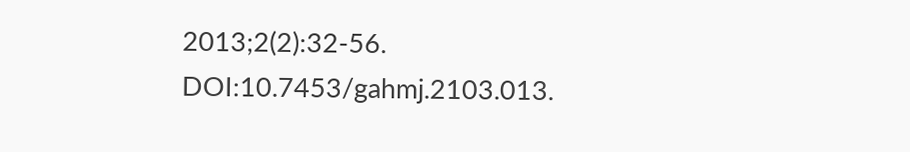2013;2(2):32-56. DOI:10.7453/gahmj.2103.013.